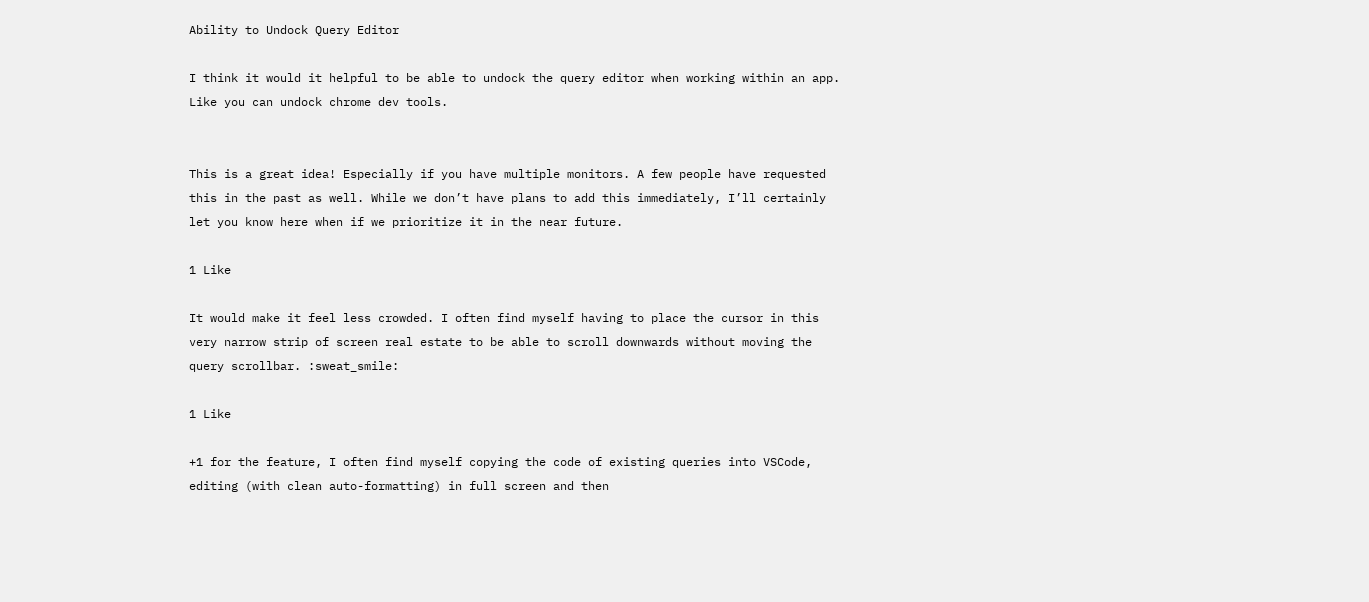Ability to Undock Query Editor

I think it would it helpful to be able to undock the query editor when working within an app. Like you can undock chrome dev tools.


This is a great idea! Especially if you have multiple monitors. A few people have requested this in the past as well. While we don’t have plans to add this immediately, I’ll certainly let you know here when if we prioritize it in the near future.

1 Like

It would make it feel less crowded. I often find myself having to place the cursor in this very narrow strip of screen real estate to be able to scroll downwards without moving the query scrollbar. :sweat_smile:

1 Like

+1 for the feature, I often find myself copying the code of existing queries into VSCode, editing (with clean auto-formatting) in full screen and then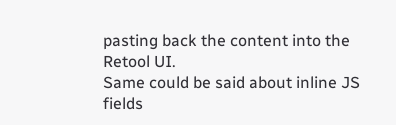pasting back the content into the Retool UI.
Same could be said about inline JS fields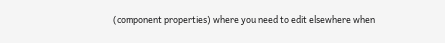(component properties) where you need to edit elsewhere when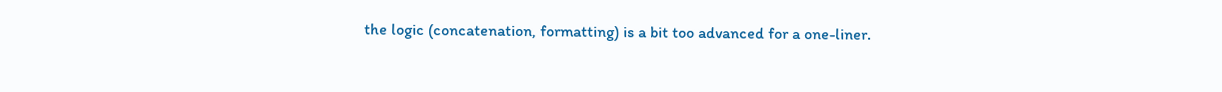the logic (concatenation, formatting) is a bit too advanced for a one-liner.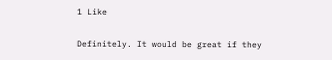1 Like

Definitely. It would be great if they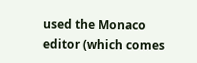used the Monaco editor (which comes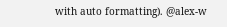with auto formatting). @alex-w